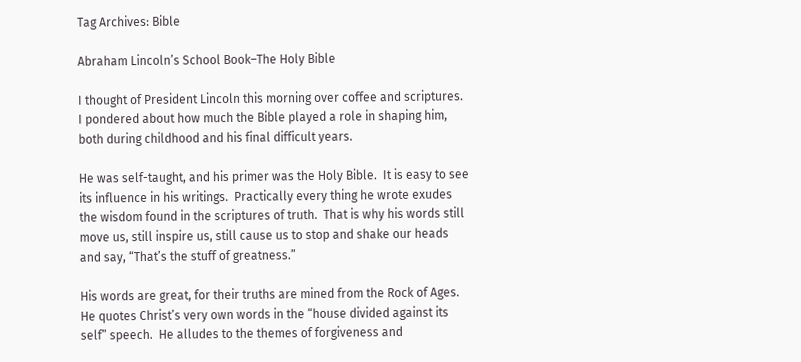Tag Archives: Bible

Abraham Lincoln’s School Book–The Holy Bible

I thought of President Lincoln this morning over coffee and scriptures.  I pondered about how much the Bible played a role in shaping him, both during childhood and his final difficult years.

He was self-taught, and his primer was the Holy Bible.  It is easy to see its influence in his writings.  Practically every thing he wrote exudes the wisdom found in the scriptures of truth.  That is why his words still move us, still inspire us, still cause us to stop and shake our heads and say, “That’s the stuff of greatness.”

His words are great, for their truths are mined from the Rock of Ages.  He quotes Christ’s very own words in the “house divided against its self” speech.  He alludes to the themes of forgiveness and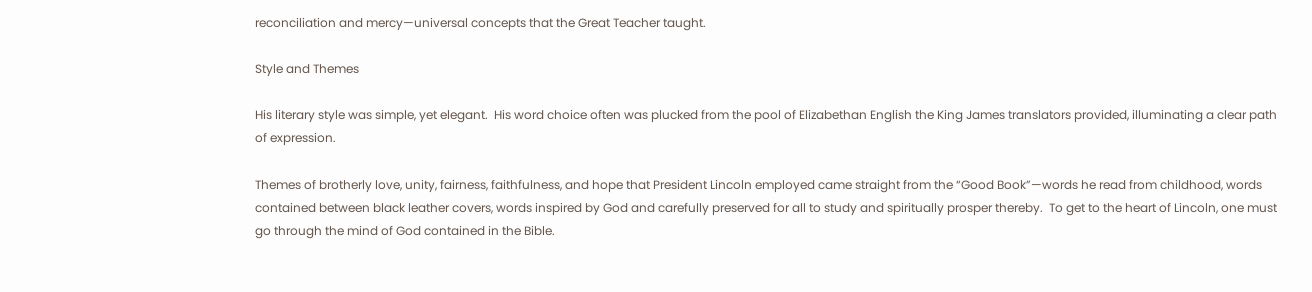reconciliation and mercy—universal concepts that the Great Teacher taught.

Style and Themes

His literary style was simple, yet elegant.  His word choice often was plucked from the pool of Elizabethan English the King James translators provided, illuminating a clear path of expression.

Themes of brotherly love, unity, fairness, faithfulness, and hope that President Lincoln employed came straight from the “Good Book”—words he read from childhood, words contained between black leather covers, words inspired by God and carefully preserved for all to study and spiritually prosper thereby.  To get to the heart of Lincoln, one must go through the mind of God contained in the Bible.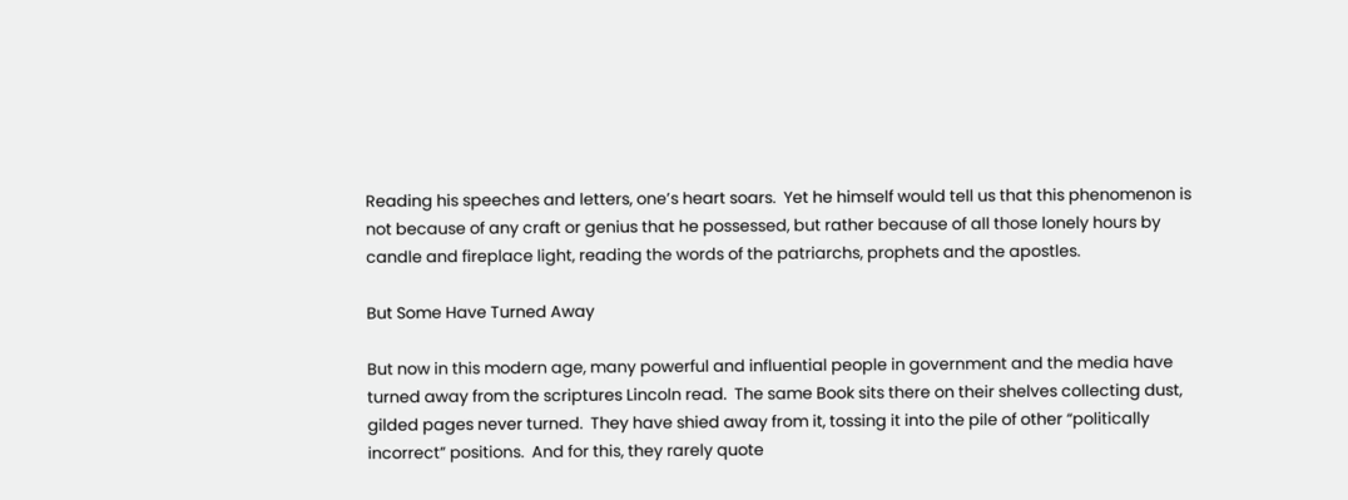Reading his speeches and letters, one’s heart soars.  Yet he himself would tell us that this phenomenon is not because of any craft or genius that he possessed, but rather because of all those lonely hours by candle and fireplace light, reading the words of the patriarchs, prophets and the apostles.

But Some Have Turned Away

But now in this modern age, many powerful and influential people in government and the media have turned away from the scriptures Lincoln read.  The same Book sits there on their shelves collecting dust, gilded pages never turned.  They have shied away from it, tossing it into the pile of other “politically incorrect” positions.  And for this, they rarely quote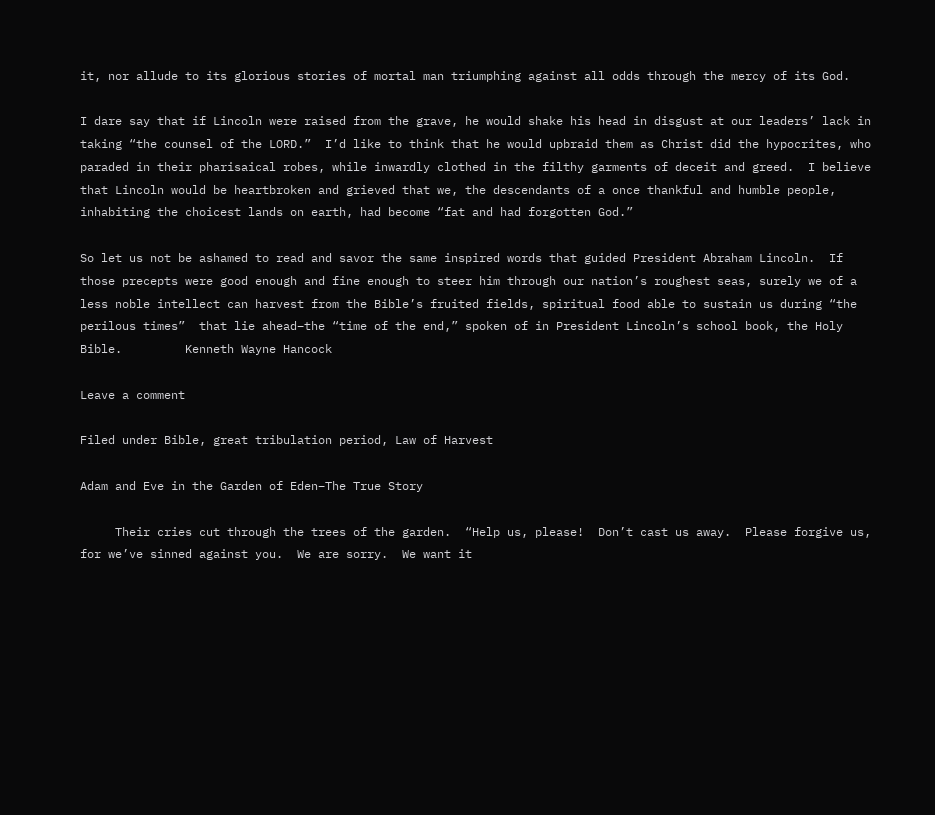it, nor allude to its glorious stories of mortal man triumphing against all odds through the mercy of its God.

I dare say that if Lincoln were raised from the grave, he would shake his head in disgust at our leaders’ lack in taking “the counsel of the LORD.”  I’d like to think that he would upbraid them as Christ did the hypocrites, who paraded in their pharisaical robes, while inwardly clothed in the filthy garments of deceit and greed.  I believe that Lincoln would be heartbroken and grieved that we, the descendants of a once thankful and humble people, inhabiting the choicest lands on earth, had become “fat and had forgotten God.”

So let us not be ashamed to read and savor the same inspired words that guided President Abraham Lincoln.  If those precepts were good enough and fine enough to steer him through our nation’s roughest seas, surely we of a less noble intellect can harvest from the Bible’s fruited fields, spiritual food able to sustain us during “the perilous times”  that lie ahead–the “time of the end,” spoken of in President Lincoln’s school book, the Holy Bible.         Kenneth Wayne Hancock

Leave a comment

Filed under Bible, great tribulation period, Law of Harvest

Adam and Eve in the Garden of Eden–The True Story

     Their cries cut through the trees of the garden.  “Help us, please!  Don’t cast us away.  Please forgive us, for we’ve sinned against you.  We are sorry.  We want it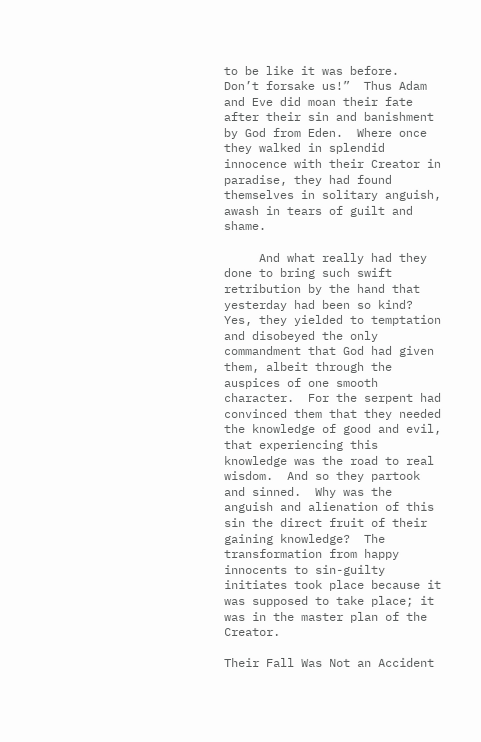to be like it was before.  Don’t forsake us!”  Thus Adam and Eve did moan their fate after their sin and banishment by God from Eden.  Where once they walked in splendid innocence with their Creator in paradise, they had found themselves in solitary anguish, awash in tears of guilt and shame.

     And what really had they done to bring such swift retribution by the hand that yesterday had been so kind?  Yes, they yielded to temptation and disobeyed the only commandment that God had given them, albeit through the auspices of one smooth character.  For the serpent had convinced them that they needed the knowledge of good and evil, that experiencing this knowledge was the road to real wisdom.  And so they partook and sinned.  Why was the anguish and alienation of this sin the direct fruit of their gaining knowledge?  The transformation from happy innocents to sin-guilty initiates took place because it was supposed to take place; it was in the master plan of the Creator.

Their Fall Was Not an Accident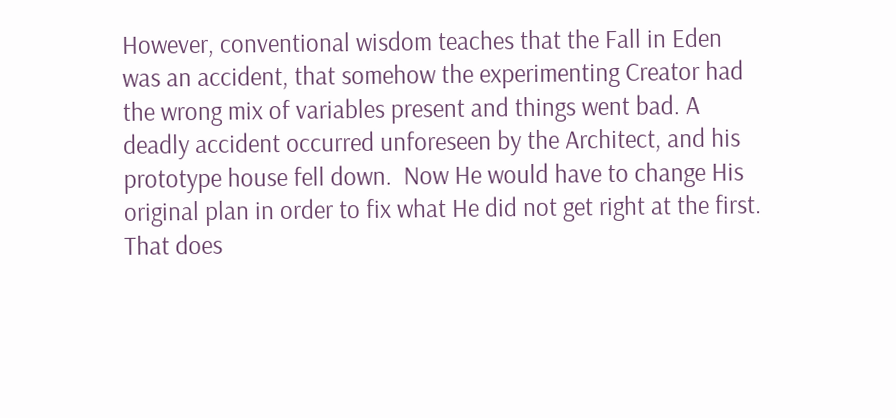However, conventional wisdom teaches that the Fall in Eden was an accident, that somehow the experimenting Creator had the wrong mix of variables present and things went bad. A deadly accident occurred unforeseen by the Architect, and his prototype house fell down.  Now He would have to change His original plan in order to fix what He did not get right at the first.  That does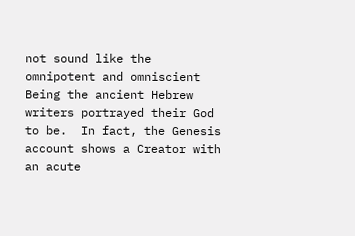not sound like the omnipotent and omniscient Being the ancient Hebrew writers portrayed their God to be.  In fact, the Genesis account shows a Creator with an acute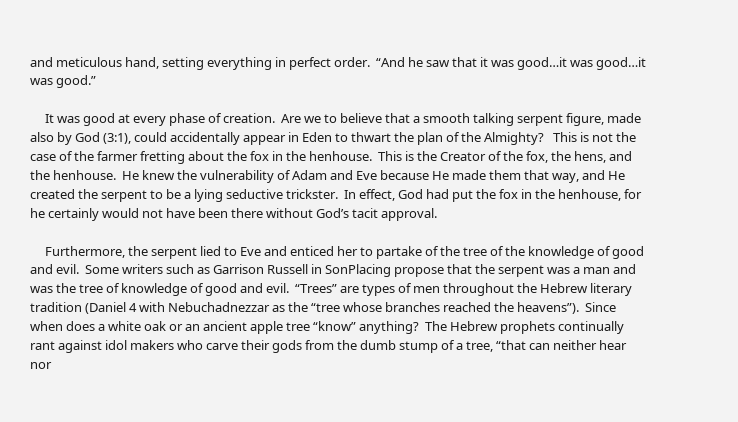and meticulous hand, setting everything in perfect order.  “And he saw that it was good…it was good…it was good.”

     It was good at every phase of creation.  Are we to believe that a smooth talking serpent figure, made also by God (3:1), could accidentally appear in Eden to thwart the plan of the Almighty?   This is not the case of the farmer fretting about the fox in the henhouse.  This is the Creator of the fox, the hens, and the henhouse.  He knew the vulnerability of Adam and Eve because He made them that way, and He created the serpent to be a lying seductive trickster.  In effect, God had put the fox in the henhouse, for he certainly would not have been there without God’s tacit approval.

     Furthermore, the serpent lied to Eve and enticed her to partake of the tree of the knowledge of good and evil.  Some writers such as Garrison Russell in SonPlacing propose that the serpent was a man and was the tree of knowledge of good and evil.  “Trees” are types of men throughout the Hebrew literary tradition (Daniel 4 with Nebuchadnezzar as the “tree whose branches reached the heavens”).  Since when does a white oak or an ancient apple tree “know” anything?  The Hebrew prophets continually rant against idol makers who carve their gods from the dumb stump of a tree, “that can neither hear nor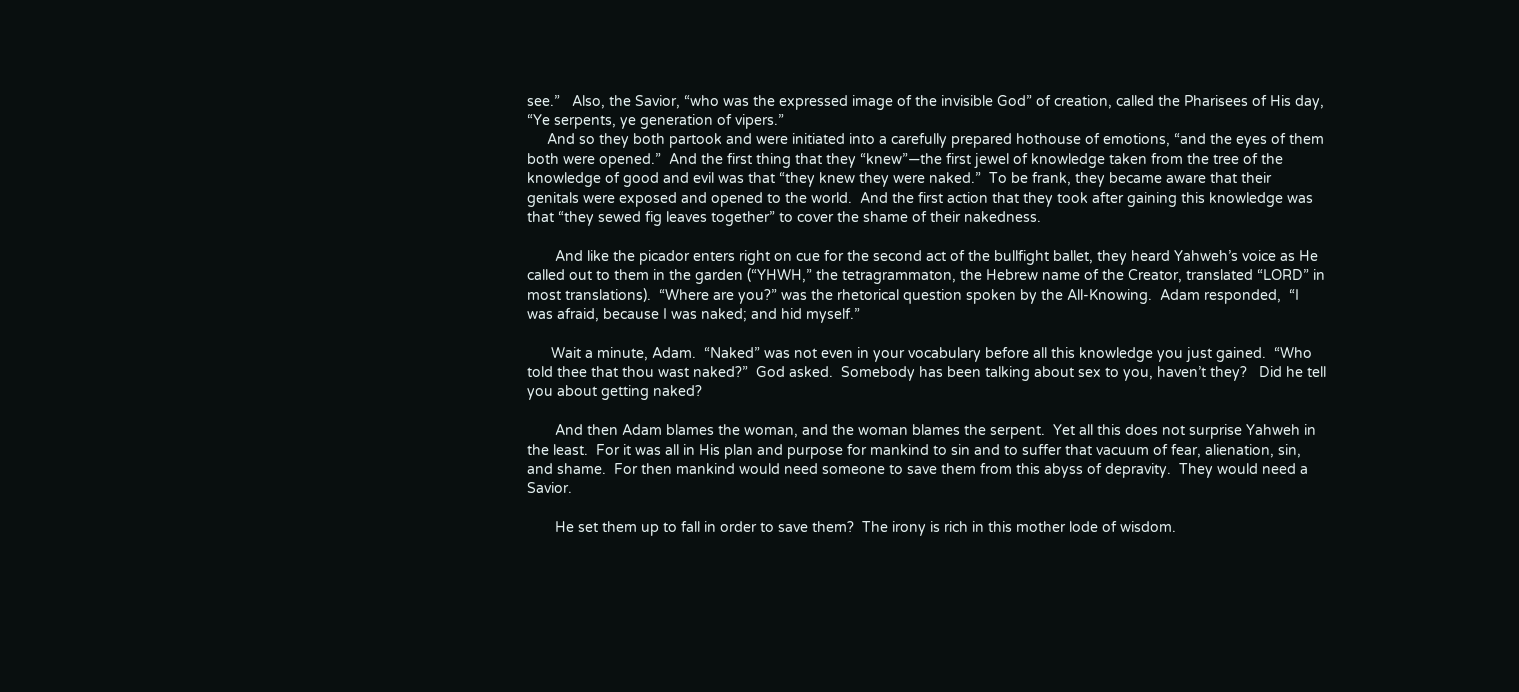see.”   Also, the Savior, “who was the expressed image of the invisible God” of creation, called the Pharisees of His day, “Ye serpents, ye generation of vipers.”
     And so they both partook and were initiated into a carefully prepared hothouse of emotions, “and the eyes of them both were opened.”  And the first thing that they “knew”—the first jewel of knowledge taken from the tree of the knowledge of good and evil was that “they knew they were naked.”  To be frank, they became aware that their genitals were exposed and opened to the world.  And the first action that they took after gaining this knowledge was that “they sewed fig leaves together” to cover the shame of their nakedness.

       And like the picador enters right on cue for the second act of the bullfight ballet, they heard Yahweh’s voice as He called out to them in the garden (“YHWH,” the tetragrammaton, the Hebrew name of the Creator, translated “LORD” in most translations).  “Where are you?” was the rhetorical question spoken by the All-Knowing.  Adam responded,  “I was afraid, because I was naked; and hid myself.”

      Wait a minute, Adam.  “Naked” was not even in your vocabulary before all this knowledge you just gained.  “Who told thee that thou wast naked?”  God asked.  Somebody has been talking about sex to you, haven’t they?   Did he tell you about getting naked?

       And then Adam blames the woman, and the woman blames the serpent.  Yet all this does not surprise Yahweh in the least.  For it was all in His plan and purpose for mankind to sin and to suffer that vacuum of fear, alienation, sin, and shame.  For then mankind would need someone to save them from this abyss of depravity.  They would need a Savior.

       He set them up to fall in order to save them?  The irony is rich in this mother lode of wisdom.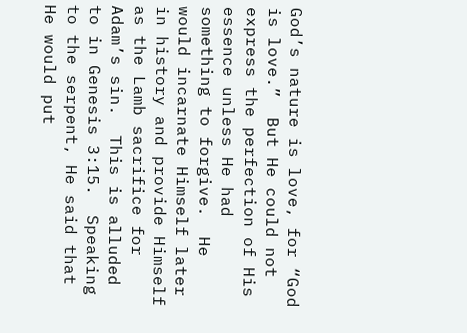God’s nature is love, for “God is love.”  But He could not express the perfection of His essence unless He had something to forgive.  He would incarnate Himself later in history and provide Himself as the Lamb sacrifice for Adam’s sin.  This is alluded to in Genesis 3:15.  Speaking to the serpent, He said that He would put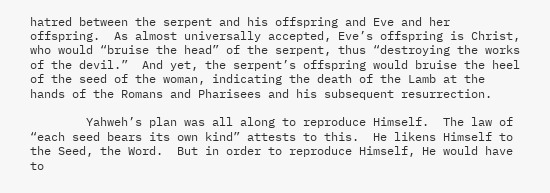hatred between the serpent and his offspring and Eve and her offspring.  As almost universally accepted, Eve’s offspring is Christ, who would “bruise the head” of the serpent, thus “destroying the works of the devil.”  And yet, the serpent’s offspring would bruise the heel of the seed of the woman, indicating the death of the Lamb at the hands of the Romans and Pharisees and his subsequent resurrection.

        Yahweh’s plan was all along to reproduce Himself.  The law of “each seed bears its own kind” attests to this.  He likens Himself to the Seed, the Word.  But in order to reproduce Himself, He would have to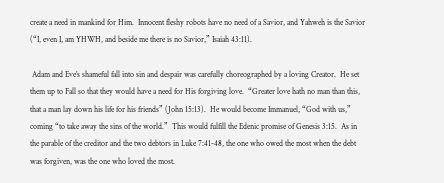create a need in mankind for Him.  Innocent fleshy robots have no need of a Savior, and Yahweh is the Savior (“I, even I, am YHWH, and beside me there is no Savior,” Isaiah 43:11).

 Adam and Eve’s shameful fall into sin and despair was carefully choreographed by a loving Creator.  He set them up to Fall so that they would have a need for His forgiving love.  “Greater love hath no man than this, that a man lay down his life for his friends” (John 15:13).  He would become Immanuel, “God with us,” coming “to take away the sins of the world.”  This would fulfill the Edenic promise of Genesis 3:15.  As in the parable of the creditor and the two debtors in Luke 7:41-48, the one who owed the most when the debt was forgiven, was the one who loved the most.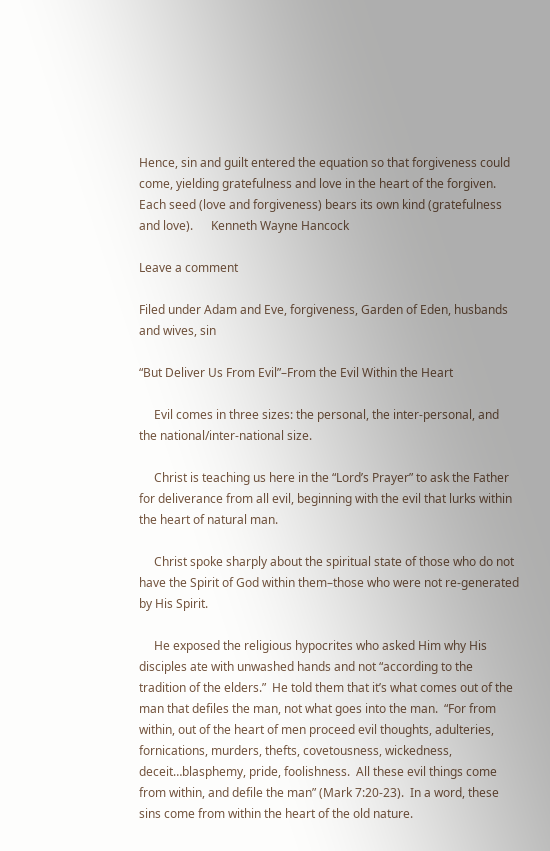Hence, sin and guilt entered the equation so that forgiveness could come, yielding gratefulness and love in the heart of the forgiven.  Each seed (love and forgiveness) bears its own kind (gratefulness and love).      Kenneth Wayne Hancock

Leave a comment

Filed under Adam and Eve, forgiveness, Garden of Eden, husbands and wives, sin

“But Deliver Us From Evil”–From the Evil Within the Heart

     Evil comes in three sizes: the personal, the inter-personal, and the national/inter-national size.

     Christ is teaching us here in the “Lord’s Prayer” to ask the Father for deliverance from all evil, beginning with the evil that lurks within the heart of natural man.

     Christ spoke sharply about the spiritual state of those who do not have the Spirit of God within them–those who were not re-generated by His Spirit.

     He exposed the religious hypocrites who asked Him why His disciples ate with unwashed hands and not “according to the tradition of the elders.”  He told them that it’s what comes out of the man that defiles the man, not what goes into the man.  “For from within, out of the heart of men proceed evil thoughts, adulteries, fornications, murders, thefts, covetousness, wickedness, deceit…blasphemy, pride, foolishness.  All these evil things come from within, and defile the man” (Mark 7:20-23).  In a word, these sins come from within the heart of the old nature.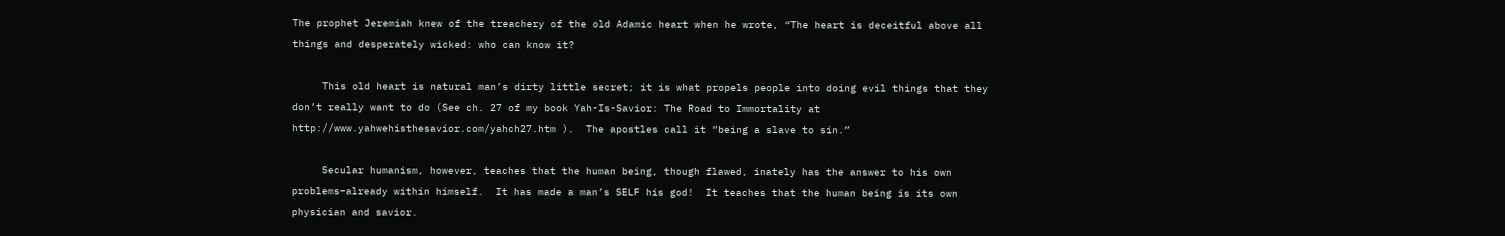The prophet Jeremiah knew of the treachery of the old Adamic heart when he wrote, “The heart is deceitful above all things and desperately wicked: who can know it?

     This old heart is natural man’s dirty little secret; it is what propels people into doing evil things that they don’t really want to do (See ch. 27 of my book Yah-Is-Savior: The Road to Immortality at http://www.yahwehisthesavior.com/yahch27.htm ).  The apostles call it “being a slave to sin.”

     Secular humanism, however, teaches that the human being, though flawed, inately has the answer to his own problems–already within himself.  It has made a man’s SELF his god!  It teaches that the human being is its own physician and savior.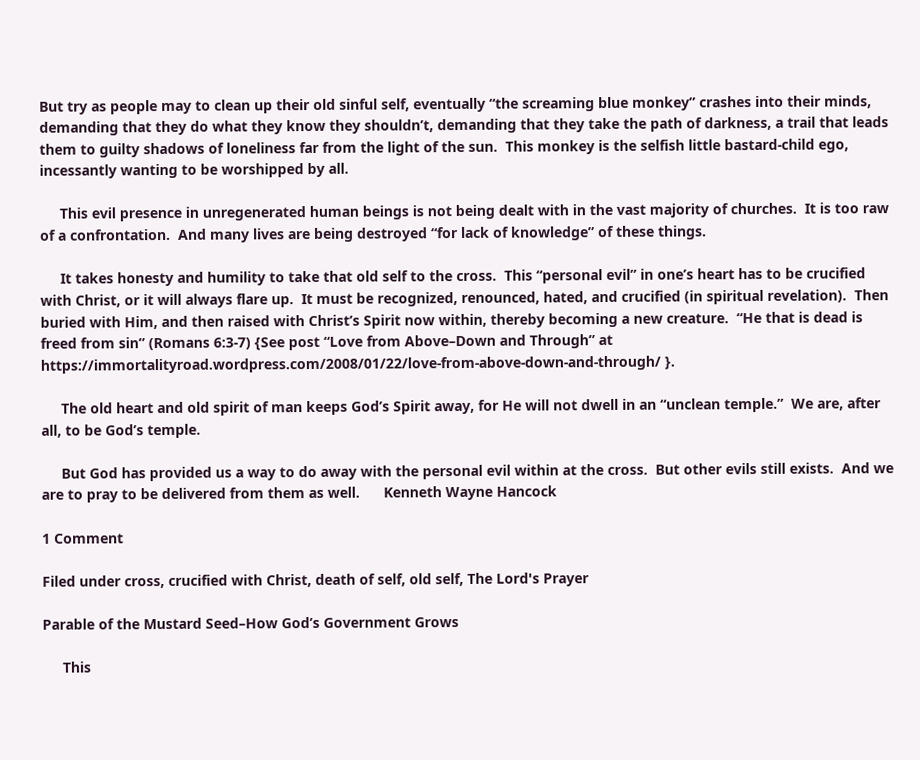But try as people may to clean up their old sinful self, eventually “the screaming blue monkey” crashes into their minds, demanding that they do what they know they shouldn’t, demanding that they take the path of darkness, a trail that leads them to guilty shadows of loneliness far from the light of the sun.  This monkey is the selfish little bastard-child ego, incessantly wanting to be worshipped by all.

     This evil presence in unregenerated human beings is not being dealt with in the vast majority of churches.  It is too raw of a confrontation.  And many lives are being destroyed “for lack of knowledge” of these things.

     It takes honesty and humility to take that old self to the cross.  This “personal evil” in one’s heart has to be crucified with Christ, or it will always flare up.  It must be recognized, renounced, hated, and crucified (in spiritual revelation).  Then buried with Him, and then raised with Christ’s Spirit now within, thereby becoming a new creature.  “He that is dead is freed from sin” (Romans 6:3-7) {See post “Love from Above–Down and Through” at https://immortalityroad.wordpress.com/2008/01/22/love-from-above-down-and-through/ }.

     The old heart and old spirit of man keeps God’s Spirit away, for He will not dwell in an “unclean temple.”  We are, after all, to be God’s temple.

     But God has provided us a way to do away with the personal evil within at the cross.  But other evils still exists.  And we are to pray to be delivered from them as well.      Kenneth Wayne Hancock

1 Comment

Filed under cross, crucified with Christ, death of self, old self, The Lord's Prayer

Parable of the Mustard Seed–How God’s Government Grows

     This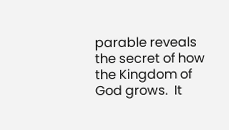parable reveals the secret of how the Kingdom of God grows.  It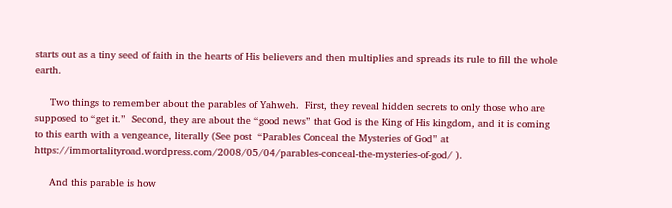starts out as a tiny seed of faith in the hearts of His believers and then multiplies and spreads its rule to fill the whole earth.

     Two things to remember about the parables of Yahweh.  First, they reveal hidden secrets to only those who are supposed to “get it.”  Second, they are about the “good news” that God is the King of His kingdom, and it is coming to this earth with a vengeance, literally (See post  “Parables Conceal the Mysteries of God” at https://immortalityroad.wordpress.com/2008/05/04/parables-conceal-the-mysteries-of-god/ ).

     And this parable is how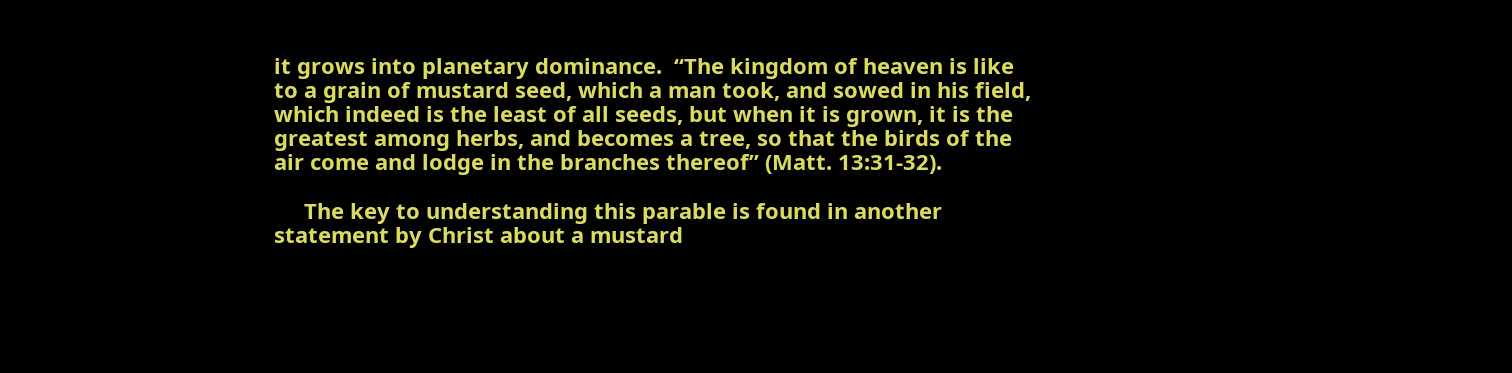it grows into planetary dominance.  “The kingdom of heaven is like to a grain of mustard seed, which a man took, and sowed in his field, which indeed is the least of all seeds, but when it is grown, it is the greatest among herbs, and becomes a tree, so that the birds of the air come and lodge in the branches thereof” (Matt. 13:31-32).

     The key to understanding this parable is found in another statement by Christ about a mustard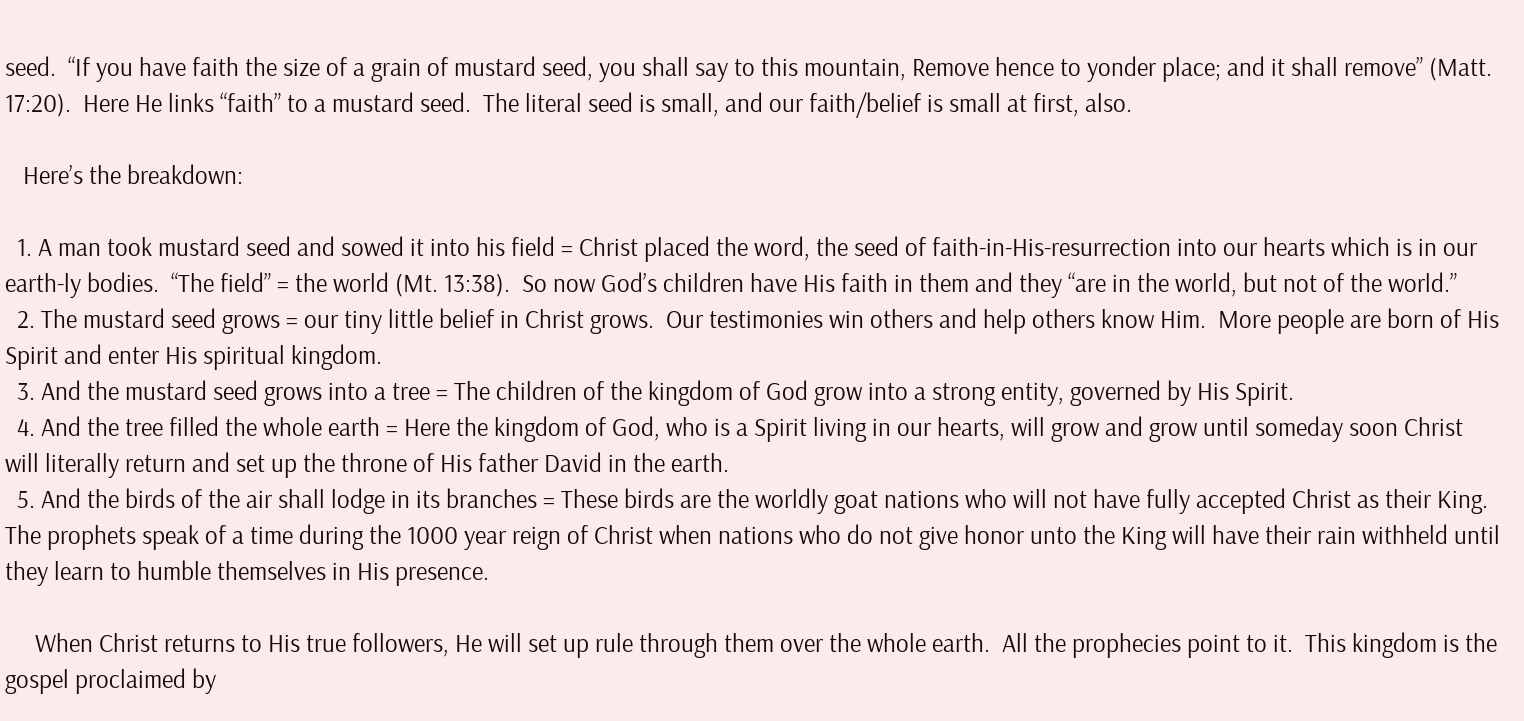seed.  “If you have faith the size of a grain of mustard seed, you shall say to this mountain, Remove hence to yonder place; and it shall remove” (Matt. 17:20).  Here He links “faith” to a mustard seed.  The literal seed is small, and our faith/belief is small at first, also.

   Here’s the breakdown:

  1. A man took mustard seed and sowed it into his field = Christ placed the word, the seed of faith-in-His-resurrection into our hearts which is in our earth-ly bodies.  “The field” = the world (Mt. 13:38).  So now God’s children have His faith in them and they “are in the world, but not of the world.”
  2. The mustard seed grows = our tiny little belief in Christ grows.  Our testimonies win others and help others know Him.  More people are born of His Spirit and enter His spiritual kingdom.
  3. And the mustard seed grows into a tree = The children of the kingdom of God grow into a strong entity, governed by His Spirit.
  4. And the tree filled the whole earth = Here the kingdom of God, who is a Spirit living in our hearts, will grow and grow until someday soon Christ will literally return and set up the throne of His father David in the earth.
  5. And the birds of the air shall lodge in its branches = These birds are the worldly goat nations who will not have fully accepted Christ as their King.  The prophets speak of a time during the 1000 year reign of Christ when nations who do not give honor unto the King will have their rain withheld until they learn to humble themselves in His presence.

     When Christ returns to His true followers, He will set up rule through them over the whole earth.  All the prophecies point to it.  This kingdom is the gospel proclaimed by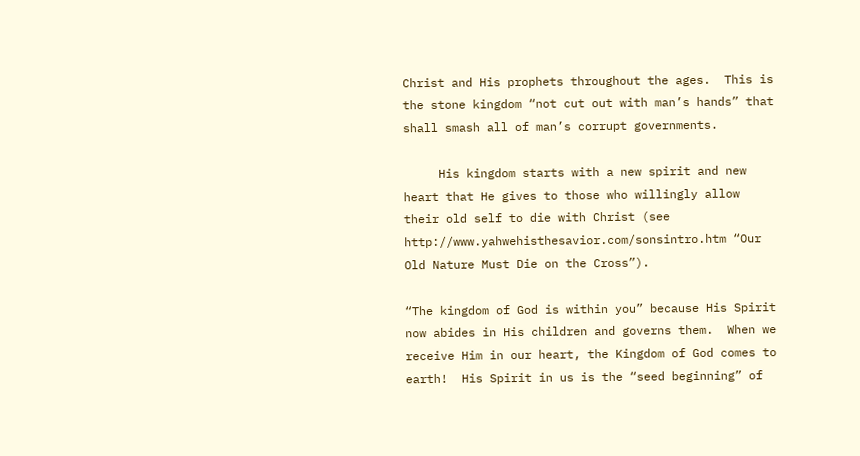Christ and His prophets throughout the ages.  This is the stone kingdom “not cut out with man’s hands” that shall smash all of man’s corrupt governments.

     His kingdom starts with a new spirit and new heart that He gives to those who willingly allow their old self to die with Christ (see http://www.yahwehisthesavior.com/sonsintro.htm “Our Old Nature Must Die on the Cross”).

“The kingdom of God is within you” because His Spirit now abides in His children and governs them.  When we receive Him in our heart, the Kingdom of God comes to earth!  His Spirit in us is the “seed beginning” of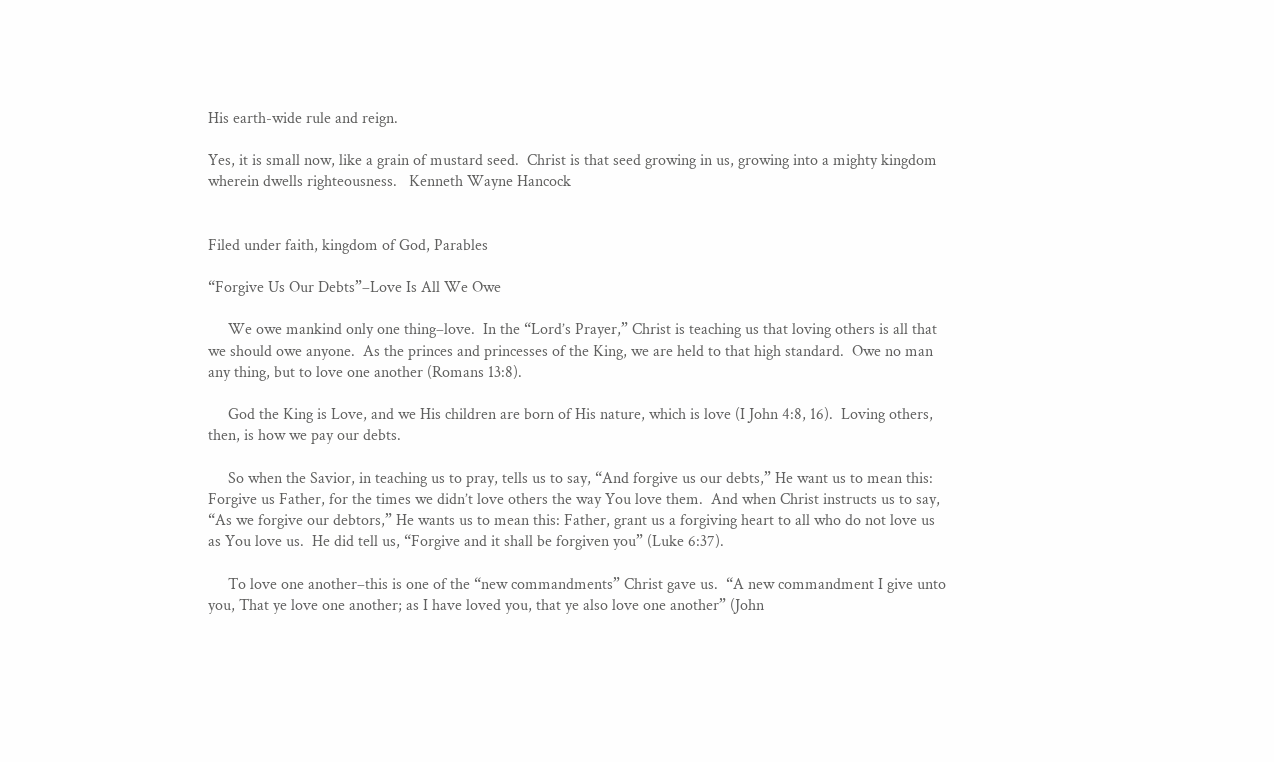His earth-wide rule and reign.

Yes, it is small now, like a grain of mustard seed.  Christ is that seed growing in us, growing into a mighty kingdom wherein dwells righteousness.   Kenneth Wayne Hancock


Filed under faith, kingdom of God, Parables

“Forgive Us Our Debts”–Love Is All We Owe

     We owe mankind only one thing–love.  In the “Lord’s Prayer,” Christ is teaching us that loving others is all that we should owe anyone.  As the princes and princesses of the King, we are held to that high standard.  Owe no man any thing, but to love one another (Romans 13:8).

     God the King is Love, and we His children are born of His nature, which is love (I John 4:8, 16).  Loving others, then, is how we pay our debts.

     So when the Savior, in teaching us to pray, tells us to say, “And forgive us our debts,” He want us to mean this: Forgive us Father, for the times we didn’t love others the way You love them.  And when Christ instructs us to say, “As we forgive our debtors,” He wants us to mean this: Father, grant us a forgiving heart to all who do not love us as You love us.  He did tell us, “Forgive and it shall be forgiven you” (Luke 6:37).

     To love one another–this is one of the “new commandments” Christ gave us.  “A new commandment I give unto you, That ye love one another; as I have loved you, that ye also love one another” (John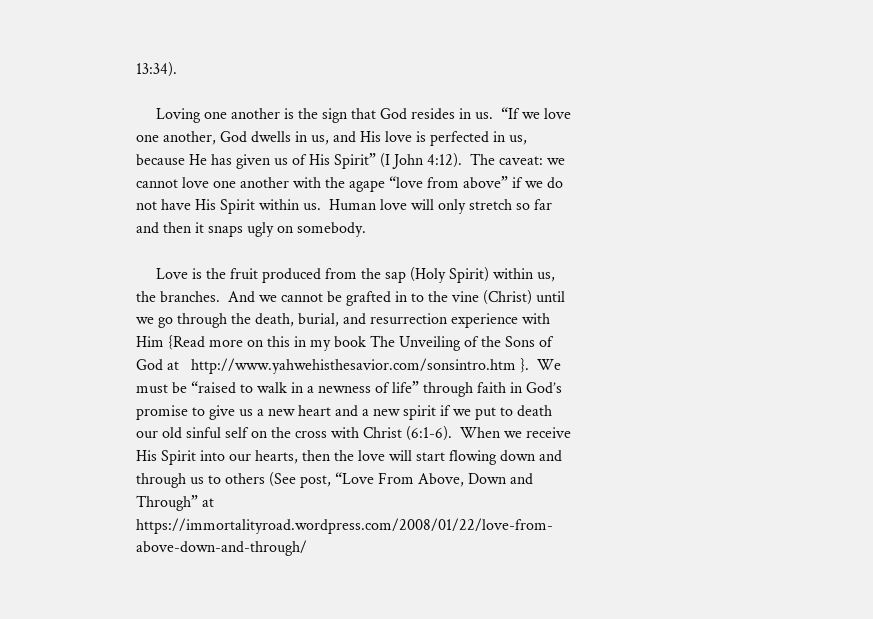13:34).

     Loving one another is the sign that God resides in us.  “If we love one another, God dwells in us, and His love is perfected in us, because He has given us of His Spirit” (I John 4:12).  The caveat: we cannot love one another with the agape “love from above” if we do not have His Spirit within us.  Human love will only stretch so far and then it snaps ugly on somebody.

     Love is the fruit produced from the sap (Holy Spirit) within us, the branches.  And we cannot be grafted in to the vine (Christ) until we go through the death, burial, and resurrection experience with Him {Read more on this in my book The Unveiling of the Sons of God at   http://www.yahwehisthesavior.com/sonsintro.htm }.  We must be “raised to walk in a newness of life” through faith in God’s promise to give us a new heart and a new spirit if we put to death our old sinful self on the cross with Christ (6:1-6).  When we receive His Spirit into our hearts, then the love will start flowing down and through us to others (See post, “Love From Above, Down and Through” at https://immortalityroad.wordpress.com/2008/01/22/love-from-above-down-and-through/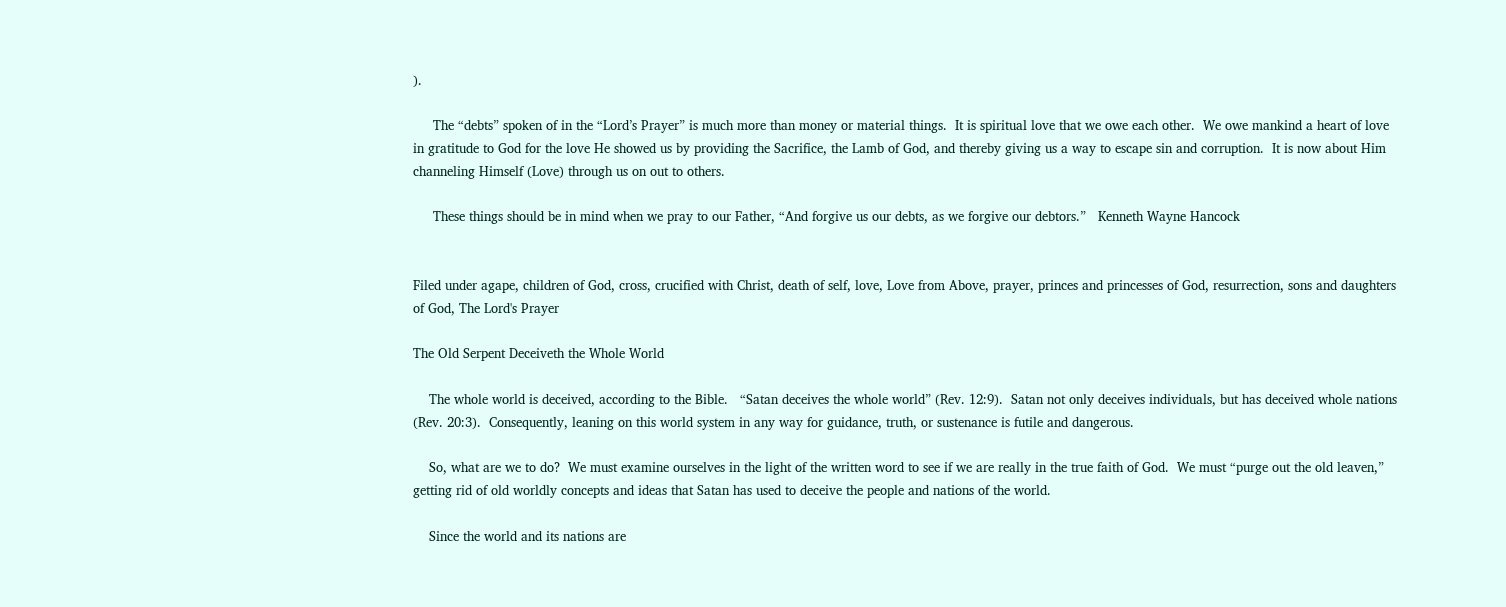).

     The “debts” spoken of in the “Lord’s Prayer” is much more than money or material things.  It is spiritual love that we owe each other.  We owe mankind a heart of love in gratitude to God for the love He showed us by providing the Sacrifice, the Lamb of God, and thereby giving us a way to escape sin and corruption.  It is now about Him channeling Himself (Love) through us on out to others.

     These things should be in mind when we pray to our Father, “And forgive us our debts, as we forgive our debtors.”   Kenneth Wayne Hancock


Filed under agape, children of God, cross, crucified with Christ, death of self, love, Love from Above, prayer, princes and princesses of God, resurrection, sons and daughters of God, The Lord's Prayer

The Old Serpent Deceiveth the Whole World

    The whole world is deceived, according to the Bible.   “Satan deceives the whole world” (Rev. 12:9).  Satan not only deceives individuals, but has deceived whole nations (Rev. 20:3).  Consequently, leaning on this world system in any way for guidance, truth, or sustenance is futile and dangerous.

    So, what are we to do?  We must examine ourselves in the light of the written word to see if we are really in the true faith of God.  We must “purge out the old leaven,” getting rid of old worldly concepts and ideas that Satan has used to deceive the people and nations of the world.

    Since the world and its nations are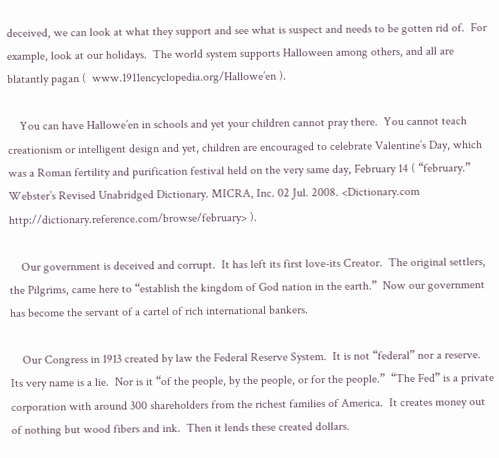deceived, we can look at what they support and see what is suspect and needs to be gotten rid of.  For example, look at our holidays.  The world system supports Halloween among others, and all are blatantly pagan (  www.1911encyclopedia.org/Hallowe’en ).

    You can have Hallowe’en in schools and yet your children cannot pray there.  You cannot teach creationism or intelligent design and yet, children are encouraged to celebrate Valentine’s Day, which was a Roman fertility and purification festival held on the very same day, February 14 ( “february.” Webster’s Revised Unabridged Dictionary. MICRA, Inc. 02 Jul. 2008. <Dictionary.com http://dictionary.reference.com/browse/february> ).

    Our government is deceived and corrupt.  It has left its first love-its Creator.  The original settlers, the Pilgrims, came here to “establish the kingdom of God nation in the earth.”  Now our government has become the servant of a cartel of rich international bankers.

    Our Congress in 1913 created by law the Federal Reserve System.  It is not “federal” nor a reserve.  Its very name is a lie.  Nor is it “of the people, by the people, or for the people.”  “The Fed” is a private corporation with around 300 shareholders from the richest families of America.  It creates money out of nothing but wood fibers and ink.  Then it lends these created dollars.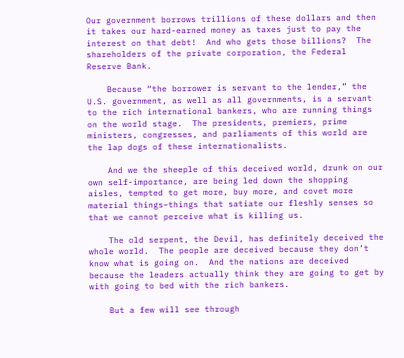Our government borrows trillions of these dollars and then it takes our hard-earned money as taxes just to pay the interest on that debt!  And who gets those billions?  The shareholders of the private corporation, the Federal Reserve Bank.

    Because “the borrower is servant to the lender,” the U.S. government, as well as all governments, is a servant to the rich international bankers, who are running things on the world stage.  The presidents, premiers, prime ministers, congresses, and parliaments of this world are the lap dogs of these internationalists.

    And we the sheeple of this deceived world, drunk on our own self-importance, are being led down the shopping aisles, tempted to get more, buy more, and covet more material things–things that satiate our fleshly senses so that we cannot perceive what is killing us.

    The old serpent, the Devil, has definitely deceived the whole world.  The people are deceived because they don’t know what is going on.  And the nations are deceived because the leaders actually think they are going to get by with going to bed with the rich bankers.

    But a few will see through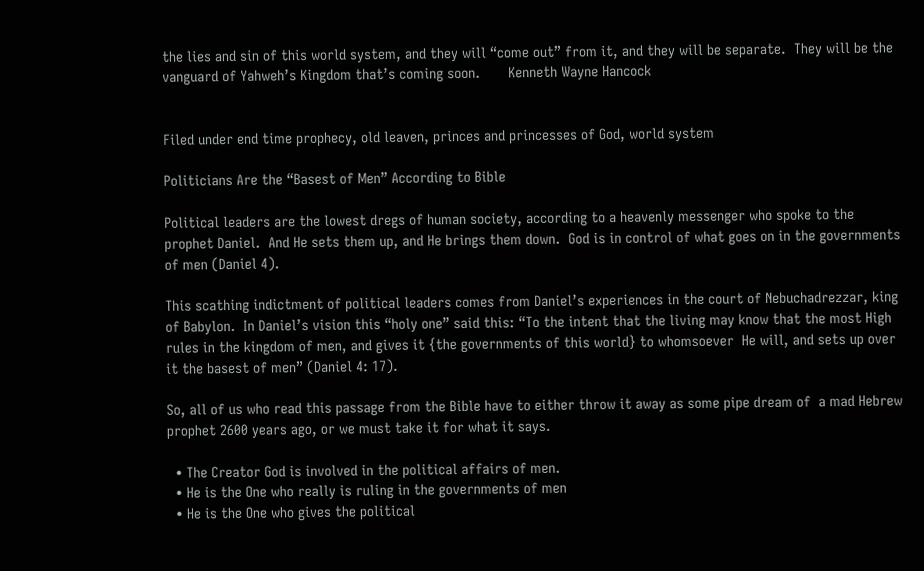the lies and sin of this world system, and they will “come out” from it, and they will be separate.  They will be the vanguard of Yahweh’s Kingdom that’s coming soon.       Kenneth Wayne Hancock


Filed under end time prophecy, old leaven, princes and princesses of God, world system

Politicians Are the “Basest of Men” According to Bible

Political leaders are the lowest dregs of human society, according to a heavenly messenger who spoke to the prophet Daniel.  And He sets them up, and He brings them down.  God is in control of what goes on in the governments of men (Daniel 4).

This scathing indictment of political leaders comes from Daniel’s experiences in the court of Nebuchadrezzar, king of Babylon.  In Daniel’s vision this “holy one” said this: “To the intent that the living may know that the most High rules in the kingdom of men, and gives it {the governments of this world} to whomsoever  He will, and sets up over it the basest of men” (Daniel 4: 17).

So, all of us who read this passage from the Bible have to either throw it away as some pipe dream of  a mad Hebrew prophet 2600 years ago, or we must take it for what it says.

  • The Creator God is involved in the political affairs of men.
  • He is the One who really is ruling in the governments of men
  • He is the One who gives the political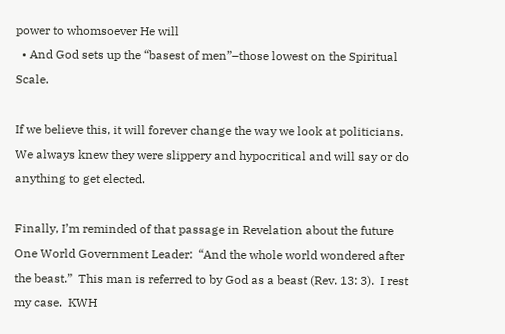power to whomsoever He will
  • And God sets up the “basest of men”–those lowest on the Spiritual Scale.

If we believe this, it will forever change the way we look at politicians.  We always knew they were slippery and hypocritical and will say or do anything to get elected.

Finally, I’m reminded of that passage in Revelation about the future One World Government Leader:  “And the whole world wondered after the beast.”  This man is referred to by God as a beast (Rev. 13: 3).  I rest my case.  KWH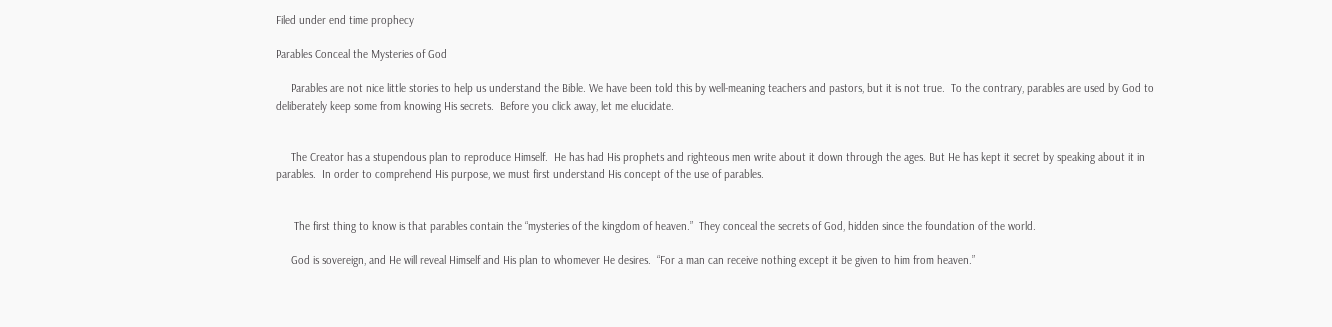Filed under end time prophecy

Parables Conceal the Mysteries of God

     Parables are not nice little stories to help us understand the Bible. We have been told this by well-meaning teachers and pastors, but it is not true.  To the contrary, parables are used by God to deliberately keep some from knowing His secrets.  Before you click away, let me elucidate.


     The Creator has a stupendous plan to reproduce Himself.  He has had His prophets and righteous men write about it down through the ages. But He has kept it secret by speaking about it in parables.  In order to comprehend His purpose, we must first understand His concept of the use of parables.


      The first thing to know is that parables contain the “mysteries of the kingdom of heaven.”  They conceal the secrets of God, hidden since the foundation of the world.

     God is sovereign, and He will reveal Himself and His plan to whomever He desires.  “For a man can receive nothing except it be given to him from heaven.”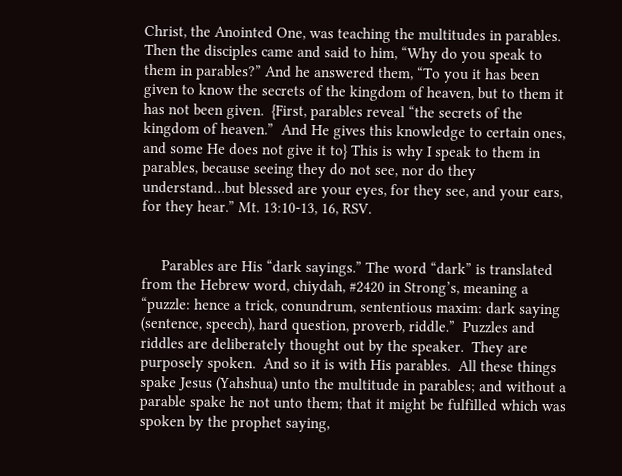Christ, the Anointed One, was teaching the multitudes in parables.  Then the disciples came and said to him, “Why do you speak to them in parables?” And he answered them, “To you it has been given to know the secrets of the kingdom of heaven, but to them it has not been given.  {First, parables reveal “the secrets of the kingdom of heaven.”  And He gives this knowledge to certain ones, and some He does not give it to} This is why I speak to them in parables, because seeing they do not see, nor do they understand…but blessed are your eyes, for they see, and your ears, for they hear.” Mt. 13:10-13, 16, RSV.


     Parables are His “dark sayings.” The word “dark” is translated from the Hebrew word, chiydah, #2420 in Strong’s, meaning a “puzzle: hence a trick, conundrum, sententious maxim: dark saying (sentence, speech), hard question, proverb, riddle.”  Puzzles and riddles are deliberately thought out by the speaker.  They are purposely spoken.  And so it is with His parables.  All these things spake Jesus (Yahshua) unto the multitude in parables; and without a parable spake he not unto them; that it might be fulfilled which was spoken by the prophet saying,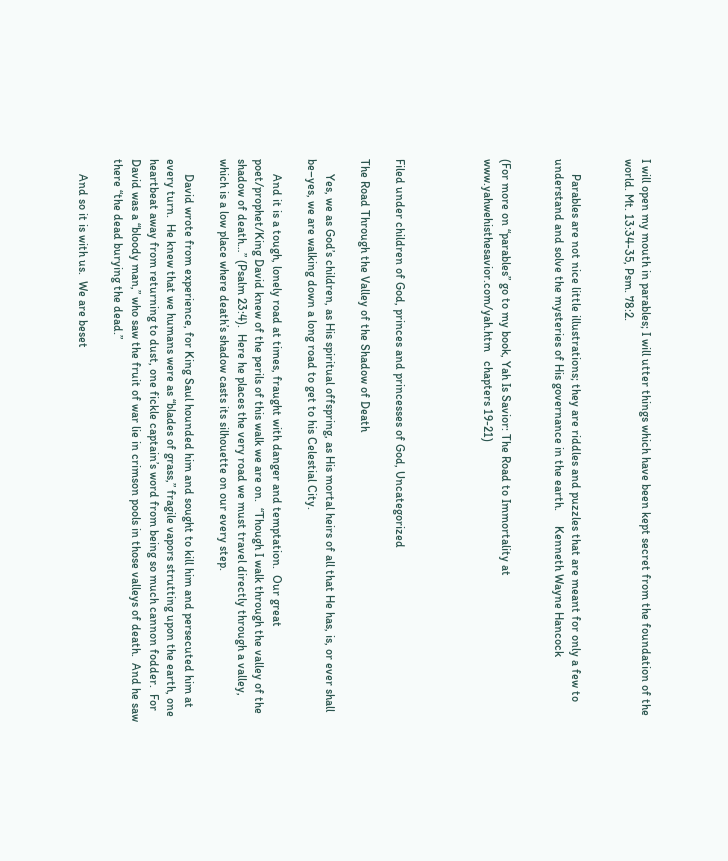I will open my mouth in parables; I will utter things which have been kept secret from the foundation of the world. Mt. 13:34-35, Psm. 78:2.


     Parables are not nice little illustrations; they are riddles and puzzles that are meant for only a few to understand and solve the mysteries of His governance in the earth.     Kenneth Wayne Hancock


(For more on “parables” go to my book, Yah Is Savior: The Road to Immortality at      www.yahwehisthesavior.com/yah.htm   chapters 19-21)




Filed under children of God, princes and princesses of God, Uncategorized

The Road Through the Valley of the Shadow of Death

     Yes, we as God’s children, as His spiritual offspring, as His mortal heirs of all that He has, is, or ever shall be–yes, we are walking down a long road to get to his Celestial City.

     And it is a tough, lonely road at times, fraught with danger and temptation.  Our great poet/prophet/King David knew of the perils of this walk we are on.  “Though I walk through the valley of the shadow of death…” (Psalm 23:4).  Here he places the very road we must travel directly through a valley, which is a low place where death’s shadow casts its silhouette on our every step.

     David wrote from experience, for King Saul hounded him and sought to kill him and persecuted him at every turn.  He knew that we humans were as “blades of grass,” fragile vapors strutting upon the earth, one heartbeat away from returning to dust, one fickle captain’s word from being so much cannon fodder.  For David was a “bloody man,” who saw the fruit of war lie in crimson pools in those valleys of death.  And he saw there “the dead burying the dead.”

     And so it is with us.  We are beset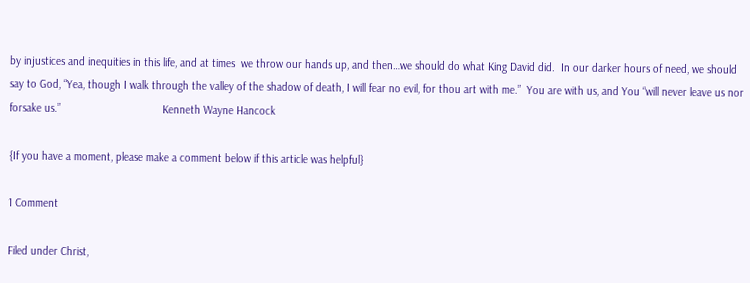by injustices and inequities in this life, and at times  we throw our hands up, and then…we should do what King David did.  In our darker hours of need, we should say to God, “Yea, though I walk through the valley of the shadow of death, I will fear no evil, for thou art with me.”  You are with us, and You “will never leave us nor forsake us.”                                  Kenneth Wayne Hancock

{If you have a moment, please make a comment below if this article was helpful}

1 Comment

Filed under Christ,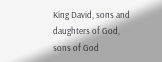King David, sons and daughters of God, sons of God